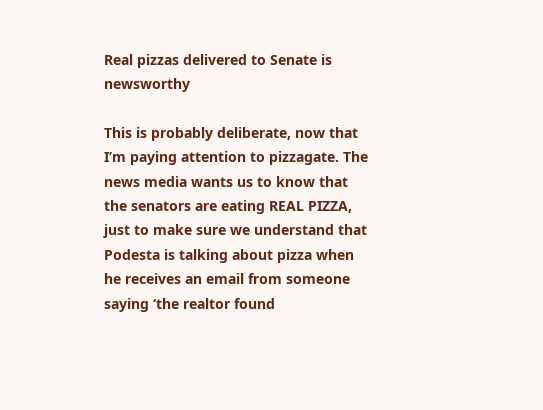Real pizzas delivered to Senate is newsworthy

This is probably deliberate, now that I’m paying attention to pizzagate. The news media wants us to know that the senators are eating REAL PIZZA, just to make sure we understand that Podesta is talking about pizza when he receives an email from someone saying ‘the realtor found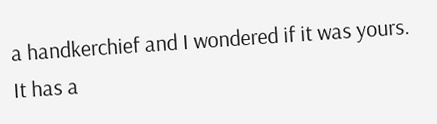a handkerchief and I wondered if it was yours. It has a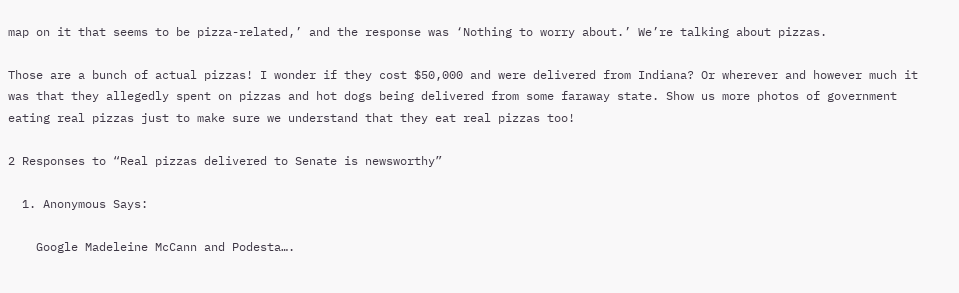map on it that seems to be pizza-related,’ and the response was ‘Nothing to worry about.’ We’re talking about pizzas.

Those are a bunch of actual pizzas! I wonder if they cost $50,000 and were delivered from Indiana? Or wherever and however much it was that they allegedly spent on pizzas and hot dogs being delivered from some faraway state. Show us more photos of government eating real pizzas just to make sure we understand that they eat real pizzas too!

2 Responses to “Real pizzas delivered to Senate is newsworthy”

  1. Anonymous Says:

    Google Madeleine McCann and Podesta….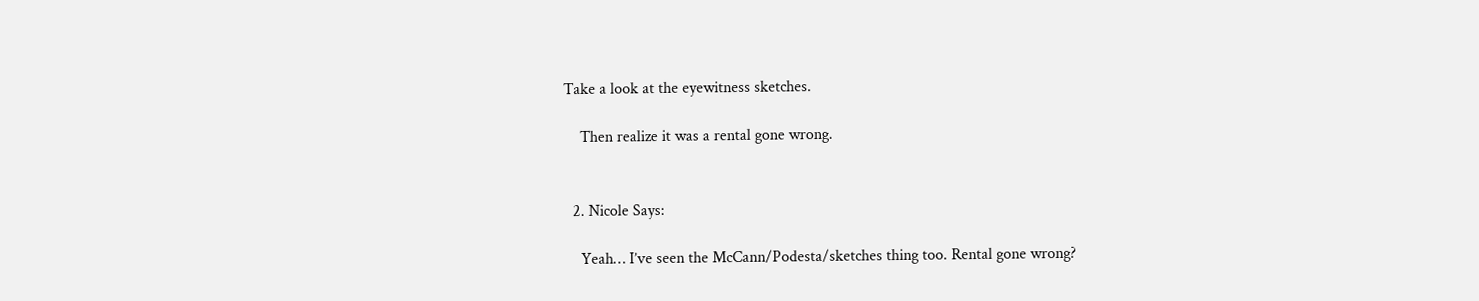Take a look at the eyewitness sketches.

    Then realize it was a rental gone wrong.


  2. Nicole Says:

    Yeah… I’ve seen the McCann/Podesta/sketches thing too. Rental gone wrong?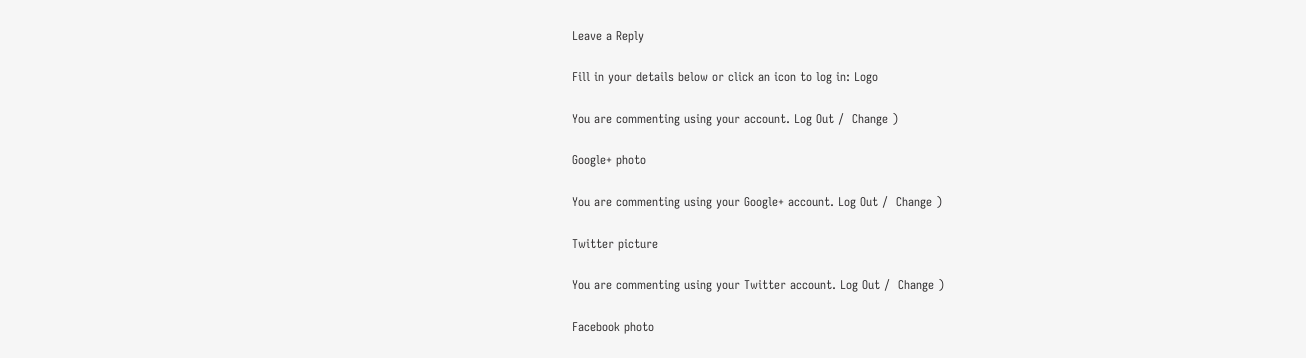Leave a Reply

Fill in your details below or click an icon to log in: Logo

You are commenting using your account. Log Out /  Change )

Google+ photo

You are commenting using your Google+ account. Log Out /  Change )

Twitter picture

You are commenting using your Twitter account. Log Out /  Change )

Facebook photo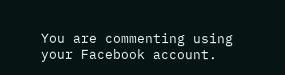You are commenting using your Facebook account.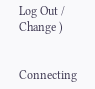Log Out /  Change )


Connecting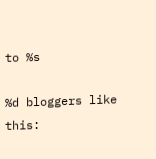to %s

%d bloggers like this: